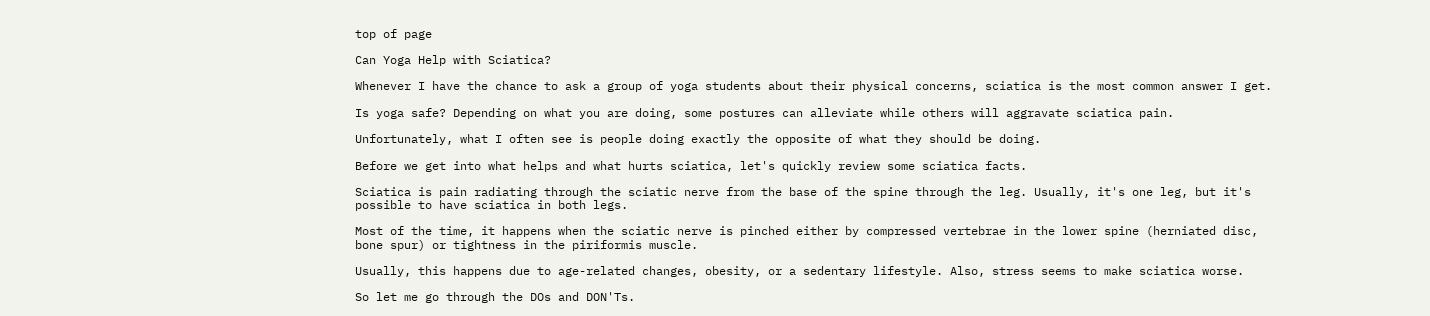top of page

Can Yoga Help with Sciatica?

Whenever I have the chance to ask a group of yoga students about their physical concerns, sciatica is the most common answer I get.

Is yoga safe? Depending on what you are doing, some postures can alleviate while others will aggravate sciatica pain.

Unfortunately, what I often see is people doing exactly the opposite of what they should be doing.

Before we get into what helps and what hurts sciatica, let's quickly review some sciatica facts.

Sciatica is pain radiating through the sciatic nerve from the base of the spine through the leg. Usually, it's one leg, but it's possible to have sciatica in both legs.

Most of the time, it happens when the sciatic nerve is pinched either by compressed vertebrae in the lower spine (herniated disc, bone spur) or tightness in the piriformis muscle.

Usually, this happens due to age-related changes, obesity, or a sedentary lifestyle. Also, stress seems to make sciatica worse.

So let me go through the DOs and DON'Ts.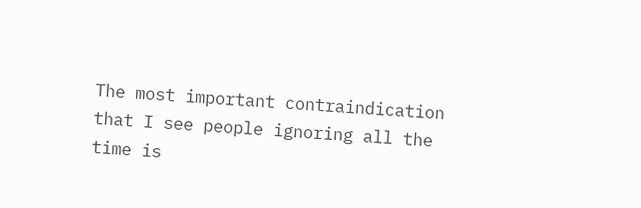The most important contraindication that I see people ignoring all the time is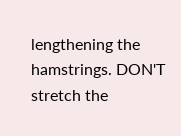lengthening the hamstrings. DON'T stretch the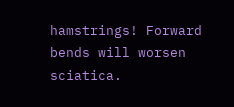hamstrings! Forward bends will worsen sciatica.